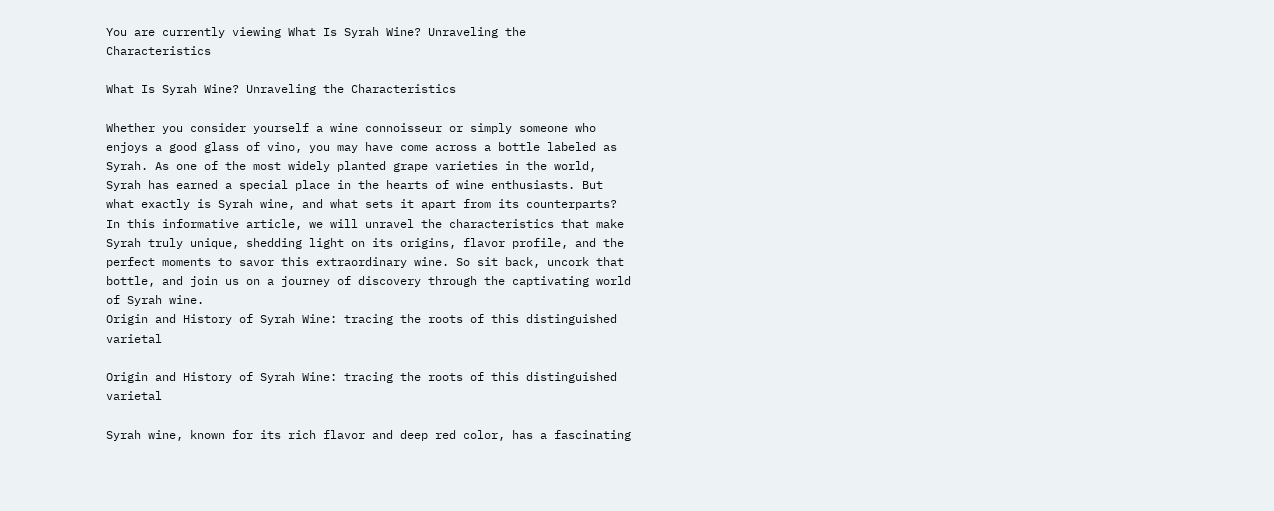You are currently viewing What Is Syrah Wine? Unraveling the Characteristics

What Is Syrah Wine? Unraveling the Characteristics

Whether you consider yourself a wine connoisseur or simply someone who enjoys a good glass of vino, you may have come across a bottle labeled as Syrah. As one of the most widely planted grape varieties in the world, Syrah has earned a special place in the hearts of wine enthusiasts. But what exactly is Syrah wine, and what sets it apart from its counterparts? In this informative article, we will unravel the characteristics that make Syrah truly unique, shedding light on its origins, flavor profile, and the perfect moments to savor this extraordinary wine. So sit back, uncork that bottle, and join us on a journey of discovery through the captivating world of Syrah wine.
Origin and History of Syrah Wine: tracing the roots of this distinguished varietal

Origin and History of Syrah Wine: tracing the roots of this distinguished varietal

Syrah wine, known for its rich flavor and deep red color, has a fascinating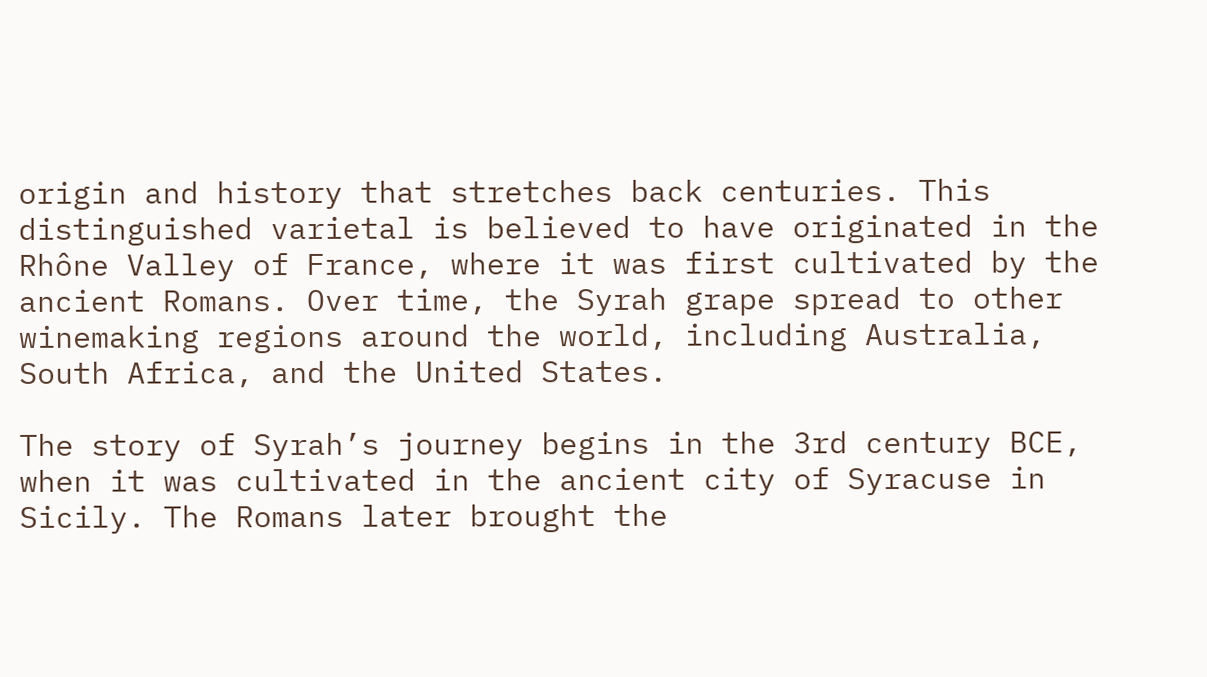origin and history that stretches back centuries. This distinguished varietal is believed to have originated in the Rhône Valley of France, where it was first cultivated by the ancient Romans. Over time, the Syrah grape spread to other winemaking regions around the world, including Australia, South Africa, and the United States.

The story of Syrah’s journey begins in the 3rd century BCE, when it was cultivated in the ancient city of Syracuse in Sicily. The Romans later brought the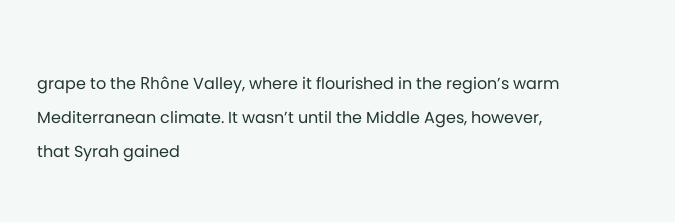grape to the Rhône Valley, where it flourished in the region’s warm Mediterranean climate. It wasn’t until the Middle Ages, however, that Syrah gained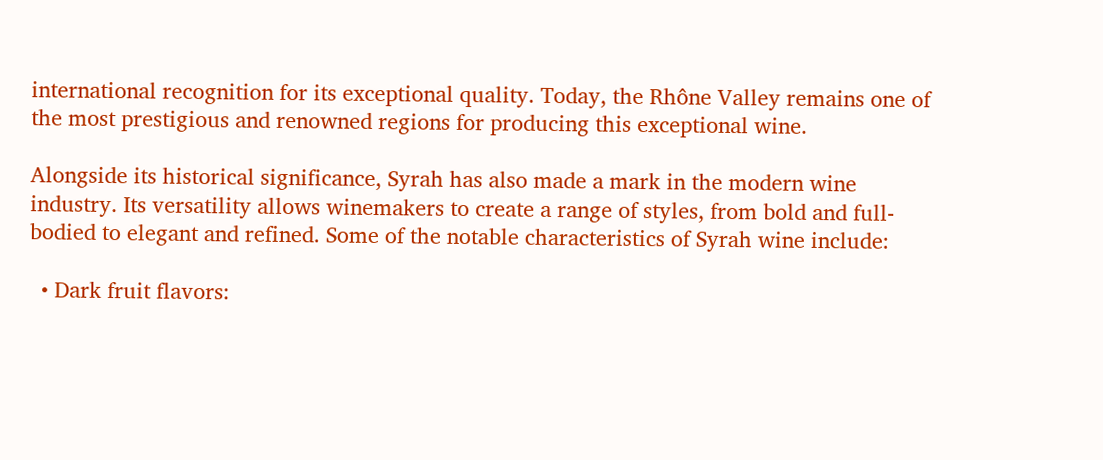international recognition for its exceptional quality. Today, the Rhône Valley remains one of the most prestigious and renowned regions for producing this exceptional wine.

Alongside its historical significance, Syrah has also made a mark in the modern wine industry. Its versatility allows winemakers to create a range of styles, from bold and full-bodied to elegant and refined. Some of the notable characteristics of Syrah wine include:

  • Dark fruit flavors: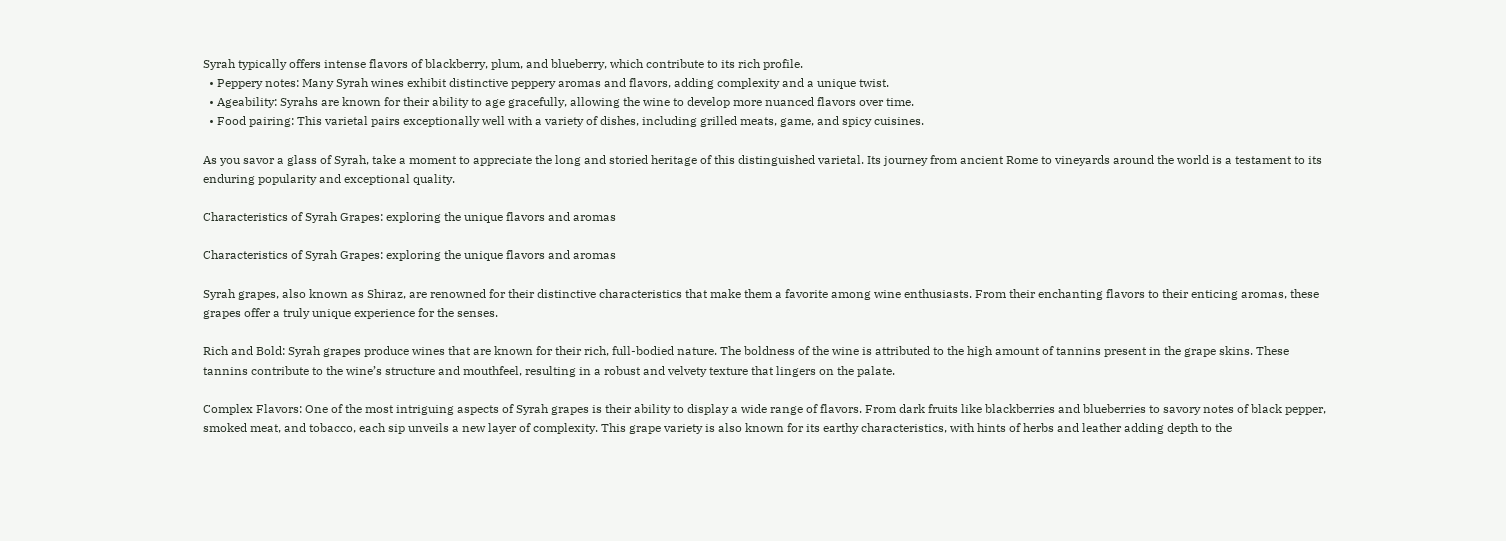Syrah typically offers intense flavors of blackberry, plum, and blueberry, which contribute to its rich profile.
  • Peppery notes: Many Syrah wines exhibit distinctive peppery aromas and flavors, adding complexity and a unique twist.
  • Ageability: Syrahs are known for their ability to age gracefully, allowing the wine to develop more nuanced flavors over time.
  • Food pairing: This varietal pairs exceptionally well with a variety of dishes, including grilled meats, game, and spicy cuisines.

As you savor a glass of Syrah, take a moment to appreciate the long and storied heritage of this distinguished varietal. Its journey from ancient Rome to vineyards around the world is a testament to its enduring popularity and exceptional quality.

Characteristics of Syrah Grapes: exploring the unique flavors and aromas

Characteristics of Syrah Grapes: exploring the unique flavors and aromas

Syrah grapes, also known as Shiraz, are renowned for their distinctive characteristics that make them a favorite among wine enthusiasts. From their enchanting flavors to their enticing aromas, these grapes offer a truly unique experience for the senses.

Rich and Bold: Syrah grapes produce wines that are known for their rich, full-bodied nature. The boldness of the wine is attributed to the high amount of tannins present in the grape skins. These tannins contribute to the wine’s structure and mouthfeel, resulting in a robust and velvety texture that lingers on the palate.

Complex Flavors: One of the most intriguing aspects of Syrah grapes is their ability to display a wide range of flavors. From dark fruits like blackberries and blueberries to savory notes of black pepper, smoked meat, and tobacco, each sip unveils a new layer of complexity. This grape variety is also known for its earthy characteristics, with hints of herbs and leather adding depth to the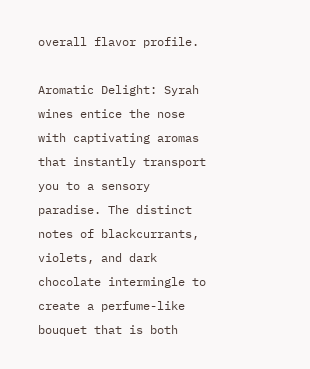overall flavor profile.

Aromatic Delight: Syrah wines entice the nose with captivating aromas that instantly transport you to a sensory paradise. The distinct notes of blackcurrants, violets, and dark chocolate intermingle to create a perfume-like bouquet that is both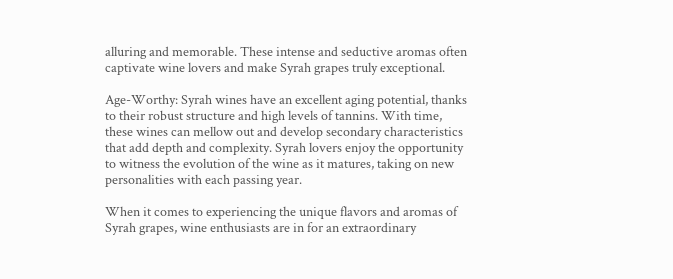alluring and memorable. These intense and seductive aromas often captivate wine lovers and make Syrah grapes truly exceptional.

Age-Worthy: Syrah wines have an excellent aging potential, thanks to their robust structure and high levels of tannins. With time, these wines can mellow out and develop secondary characteristics that add depth and complexity. Syrah lovers enjoy the opportunity to witness the evolution of the wine as it matures, taking on new personalities with each passing year.

When it comes to experiencing the unique flavors and aromas of Syrah grapes, wine enthusiasts are in for an extraordinary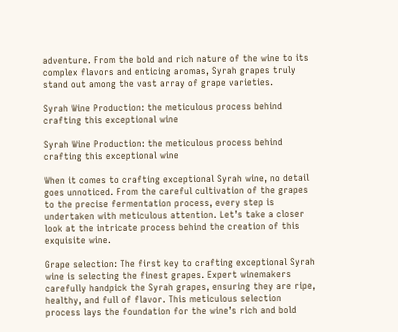adventure. From the bold and rich nature of the wine to its complex flavors and enticing aromas, Syrah grapes truly stand out among the vast array of grape varieties.

Syrah Wine Production: the meticulous process behind crafting this exceptional wine

Syrah Wine Production: the meticulous process behind crafting this exceptional wine

When it comes to crafting exceptional Syrah wine, no detail goes unnoticed. From the careful cultivation of the grapes to the precise fermentation process, every step is undertaken with meticulous attention. Let’s take a closer look at the intricate process behind the creation of this exquisite wine.

Grape selection: The first key to crafting exceptional Syrah wine is selecting the finest grapes. Expert winemakers carefully handpick the Syrah grapes, ensuring they are ripe, healthy, and full of flavor. This meticulous selection process lays the foundation for the wine’s rich and bold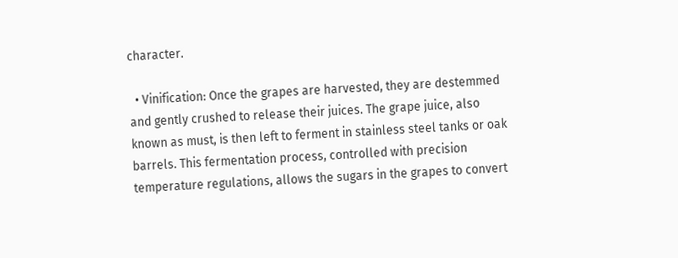character.

  • Vinification: Once the grapes are harvested, they are destemmed and gently crushed to release their juices. The grape juice, also known as must, is then left to ferment in stainless steel tanks or oak barrels. This fermentation process, controlled with precision temperature regulations, allows the sugars in the grapes to convert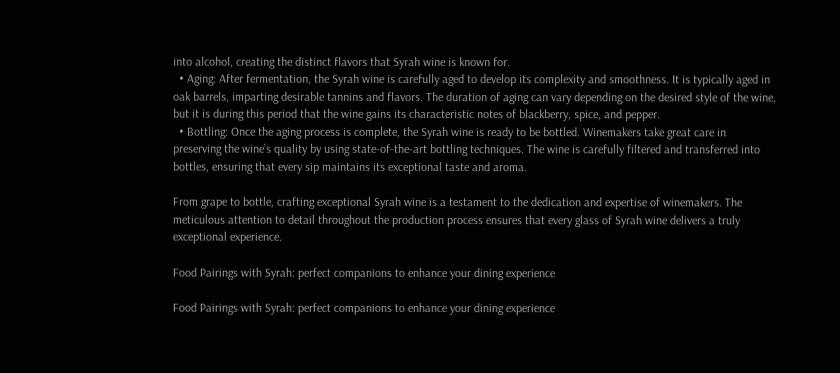into alcohol, creating the distinct flavors that Syrah wine is known for.
  • Aging: After fermentation, the Syrah wine is carefully aged to develop its complexity and smoothness. It is typically aged in oak barrels, imparting desirable tannins and flavors. The duration of aging can vary depending on the desired style of the wine, but it is during this period that the wine gains its characteristic notes of blackberry, spice, and pepper.
  • Bottling: Once the aging process is complete, the Syrah wine is ready to be bottled. Winemakers take great care in preserving the wine’s quality by using state-of-the-art bottling techniques. The wine is carefully filtered and transferred into bottles, ensuring that every sip maintains its exceptional taste and aroma.

From grape to bottle, crafting exceptional Syrah wine is a testament to the dedication and expertise of winemakers. The meticulous attention to detail throughout the production process ensures that every glass of Syrah wine delivers a truly exceptional experience.

Food Pairings with Syrah: perfect companions to enhance your dining experience

Food Pairings with Syrah: perfect companions to enhance your dining experience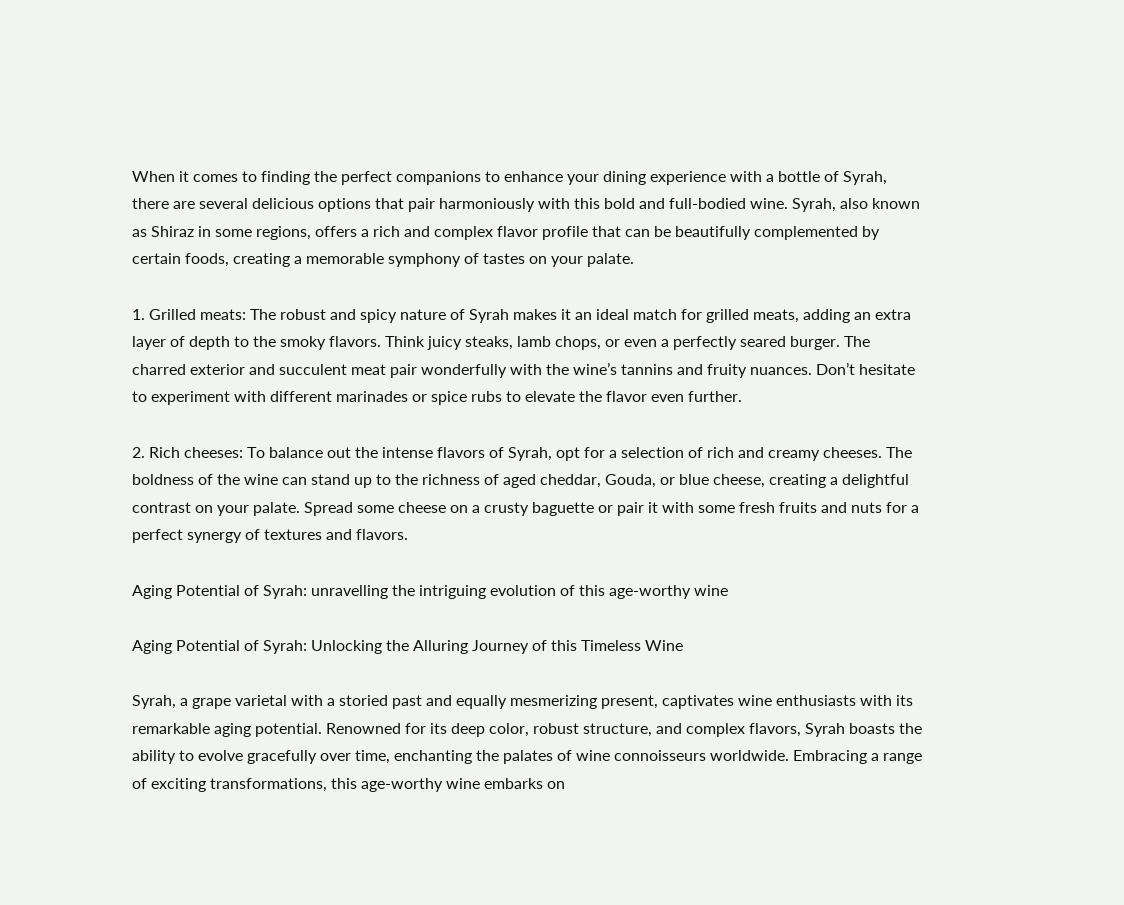When it comes to finding the perfect companions to enhance your dining experience with a bottle of Syrah, there are several delicious options that pair harmoniously with this bold and full-bodied wine. Syrah, also known as Shiraz in some regions, offers a rich and complex flavor profile that can be beautifully complemented by certain foods, creating a memorable symphony of tastes on your palate.

1. Grilled meats: The robust and spicy nature of Syrah makes it an ideal match for grilled meats, adding an extra layer of depth to the smoky flavors. Think juicy steaks, lamb chops, or even a perfectly seared burger. The charred exterior and succulent meat pair wonderfully with the wine’s tannins and fruity nuances. Don’t hesitate to experiment with different marinades or spice rubs to elevate the flavor even further.

2. Rich cheeses: To balance out the intense flavors of Syrah, opt for a selection of rich and creamy cheeses. The boldness of the wine can stand up to the richness of aged cheddar, Gouda, or blue cheese, creating a delightful contrast on your palate. Spread some cheese on a crusty baguette or pair it with some fresh fruits and nuts for a perfect synergy of textures and flavors.

Aging Potential of Syrah: unravelling the intriguing evolution of this age-worthy wine

Aging Potential of Syrah: Unlocking the Alluring Journey of this Timeless Wine

Syrah, a grape varietal with a storied past and equally mesmerizing present, captivates wine enthusiasts with its remarkable aging potential. Renowned for its deep color, robust structure, and complex flavors, Syrah boasts the ability to evolve gracefully over time, enchanting the palates of wine connoisseurs worldwide. Embracing a range of exciting transformations, this age-worthy wine embarks on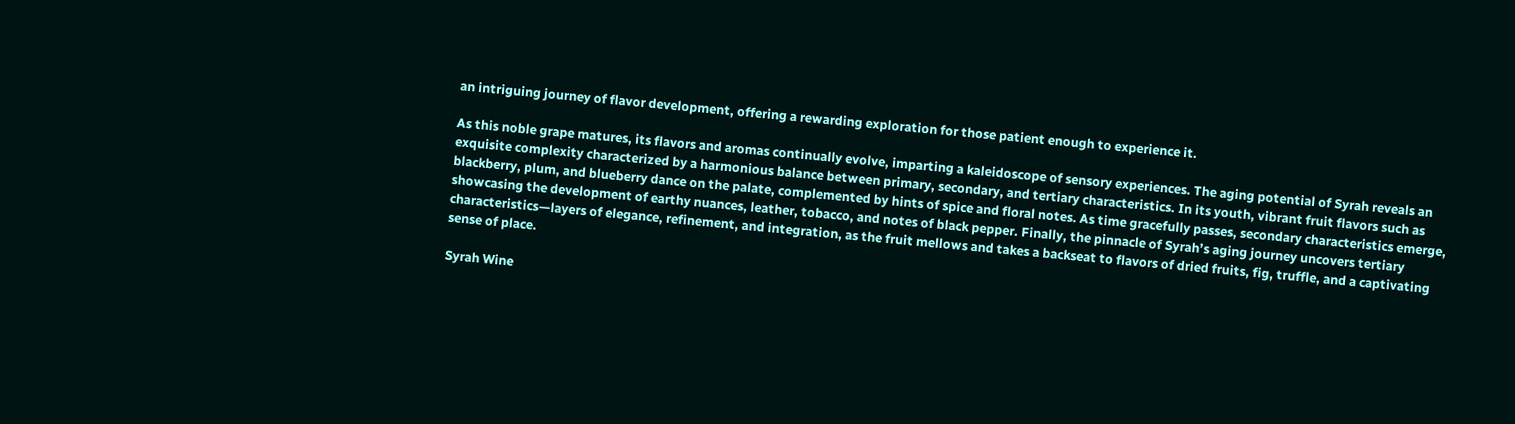an intriguing journey of flavor development, offering a rewarding exploration for those patient enough to experience it.

As this noble grape matures, its flavors and aromas continually evolve, imparting a kaleidoscope of sensory experiences. The aging potential of Syrah reveals an exquisite complexity characterized by a harmonious balance between primary, secondary, and tertiary characteristics. In its youth, vibrant fruit flavors such as blackberry, plum, and blueberry dance on the palate, complemented by hints of spice and floral notes. As time gracefully passes, secondary characteristics emerge, showcasing the development of earthy nuances, leather, tobacco, and notes of black pepper. Finally, the pinnacle of Syrah’s aging journey uncovers tertiary characteristics—layers of elegance, refinement, and integration, as the fruit mellows and takes a backseat to flavors of dried fruits, fig, truffle, and a captivating sense of place.

Syrah Wine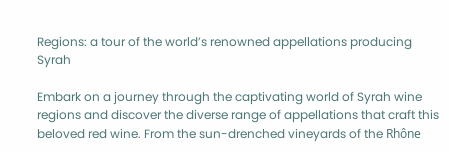Regions: a tour of the world’s renowned appellations producing Syrah

Embark on a journey through the captivating world of Syrah wine regions and discover the diverse range of appellations that craft this beloved red wine. From the sun-drenched vineyards of the Rhône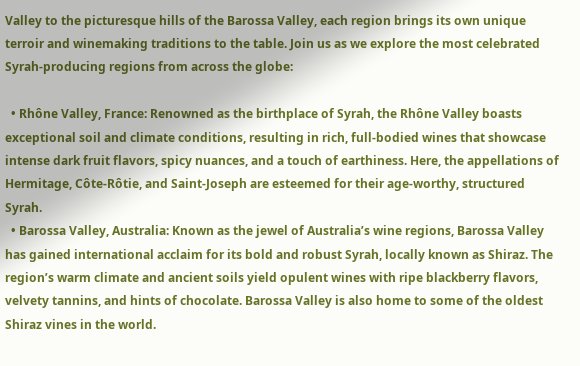Valley to the picturesque hills of the Barossa Valley, each region brings its own unique terroir and winemaking traditions to the table. Join us as we explore the most celebrated Syrah-producing regions from across the globe:

  • Rhône Valley, France: Renowned as the birthplace of Syrah, the Rhône Valley boasts exceptional soil and climate conditions, resulting in rich, full-bodied wines that showcase intense dark fruit flavors, spicy nuances, and a touch of earthiness. Here, the appellations of Hermitage, Côte-Rôtie, and Saint-Joseph are esteemed for their age-worthy, structured Syrah.
  • Barossa Valley, Australia: Known as the jewel of Australia’s wine regions, Barossa Valley has gained international acclaim for its bold and robust Syrah, locally known as Shiraz. The region’s warm climate and ancient soils yield opulent wines with ripe blackberry flavors, velvety tannins, and hints of chocolate. Barossa Valley is also home to some of the oldest Shiraz vines in the world.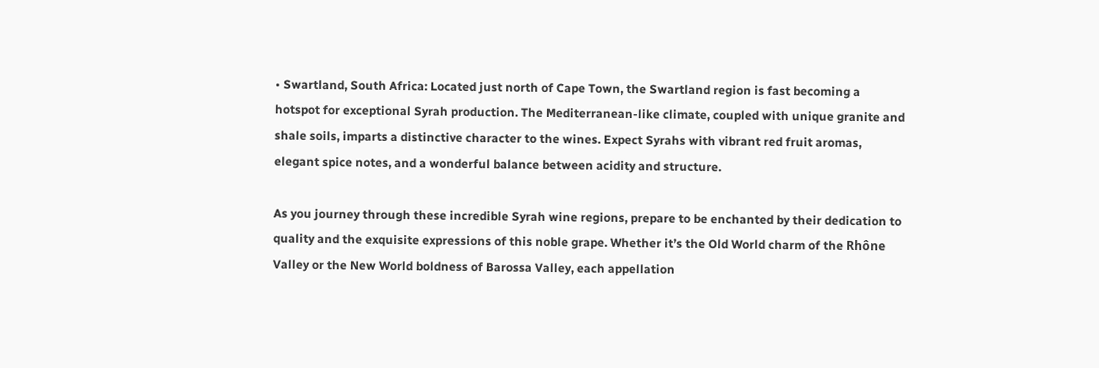• Swartland, South Africa: Located just north of Cape Town, the Swartland region is fast becoming a hotspot for exceptional Syrah production. The Mediterranean-like climate, coupled with unique granite and shale soils, imparts a distinctive character to the wines. Expect Syrahs with vibrant red fruit aromas, elegant spice notes, and a wonderful balance between acidity and structure.

As you journey through these incredible Syrah wine regions, prepare to be enchanted by their dedication to quality and the exquisite expressions of this noble grape. Whether it’s the Old World charm of the Rhône Valley or the New World boldness of Barossa Valley, each appellation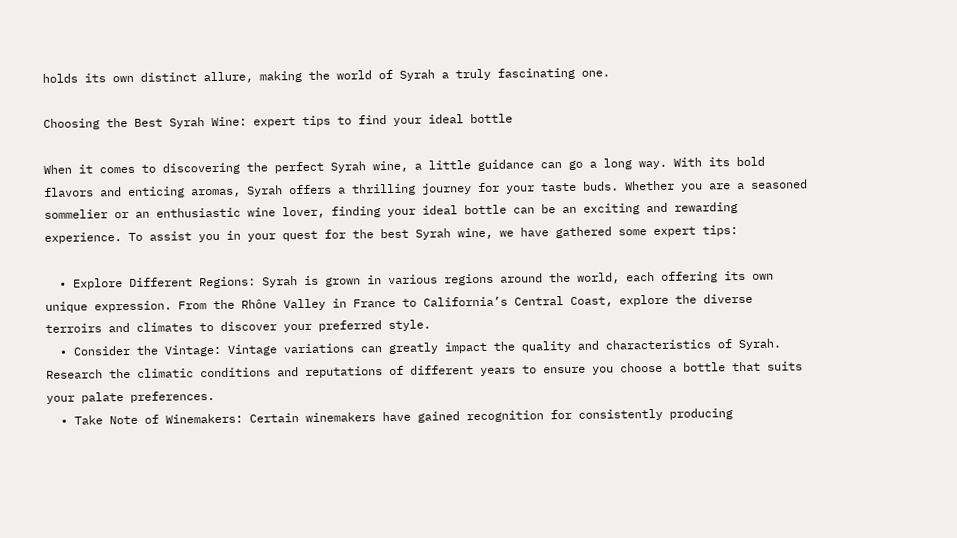holds its own distinct allure, making the world of Syrah a truly fascinating one.

Choosing the Best Syrah Wine: expert tips to find your ideal bottle

When it comes to discovering the perfect Syrah wine, a little guidance can go a long way. With its bold flavors and enticing aromas, Syrah offers a thrilling journey for your taste buds. Whether you are a seasoned sommelier or an enthusiastic wine lover, finding your ideal bottle can be an exciting and rewarding experience. To assist you in your quest for the best Syrah wine, we have gathered some expert tips:

  • Explore Different Regions: Syrah is grown in various regions around the world, each offering its own unique expression. From the Rhône Valley in France to California’s Central Coast, explore the diverse terroirs and climates to discover your preferred style.
  • Consider the Vintage: Vintage variations can greatly impact the quality and characteristics of Syrah. Research the climatic conditions and reputations of different years to ensure you choose a bottle that suits your palate preferences.
  • Take Note of Winemakers: Certain winemakers have gained recognition for consistently producing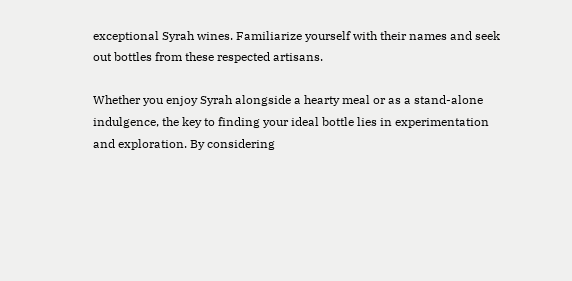exceptional Syrah wines. Familiarize yourself with their names and seek out bottles from these respected artisans.

Whether you enjoy Syrah alongside a hearty meal or as a stand-alone indulgence, the key to finding your ideal bottle lies in experimentation and exploration. By considering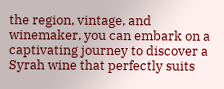the region, vintage, and winemaker, you can embark on a captivating journey to discover a Syrah wine that perfectly suits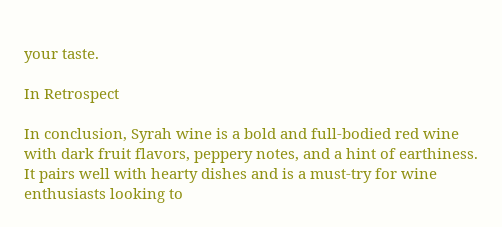your taste.

In Retrospect

In conclusion, Syrah wine is a bold and full-bodied red wine with dark fruit flavors, peppery notes, and a hint of earthiness. It pairs well with hearty dishes and is a must-try for wine enthusiasts looking to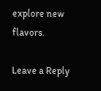explore new flavors.

Leave a Reply